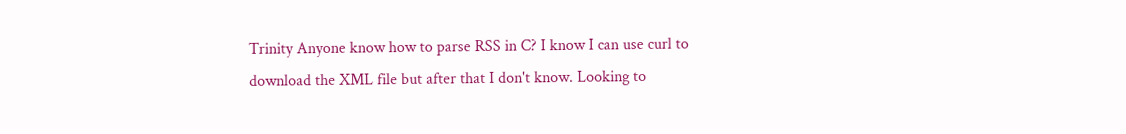Trinity Anyone know how to parse RSS in C? I know I can use curl to download the XML file but after that I don't know. Looking to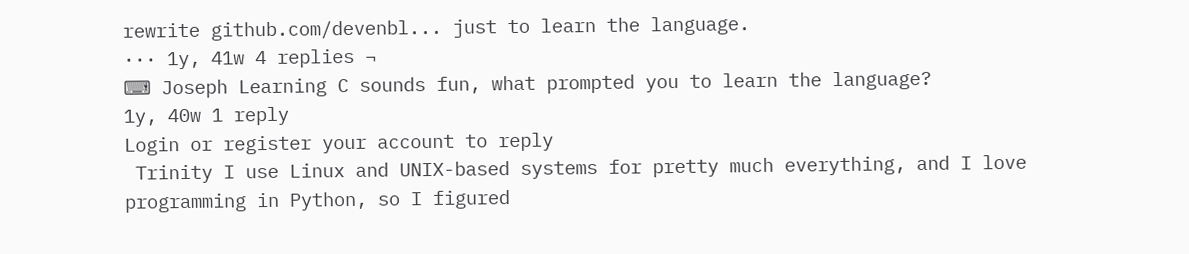rewrite github.com/devenbl... just to learn the language.
··· 1y, 41w 4 replies ¬
⌨ Joseph Learning C sounds fun, what prompted you to learn the language?
1y, 40w 1 reply
Login or register your account to reply
 Trinity I use Linux and UNIX-based systems for pretty much everything, and I love programming in Python, so I figured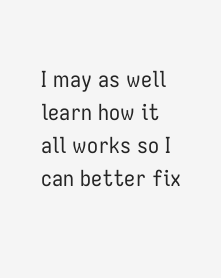I may as well learn how it all works so I can better fix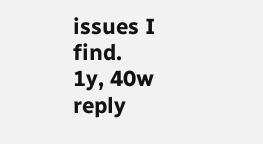issues I find.
1y, 40w reply